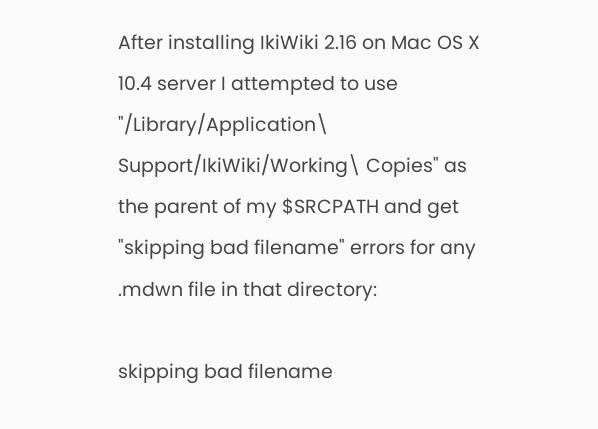After installing IkiWiki 2.16 on Mac OS X 10.4 server I attempted to use "/Library/Application\ Support/IkiWiki/Working\ Copies" as the parent of my $SRCPATH and get "skipping bad filename" errors for any .mdwn file in that directory:

skipping bad filename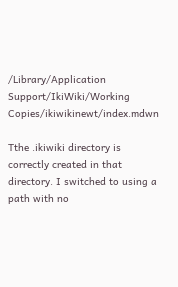/Library/Application Support/IkiWiki/Working Copies/ikiwikinewt/index.mdwn

Tthe .ikiwiki directory is correctly created in that directory. I switched to using a path with no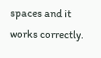spaces and it works correctly.